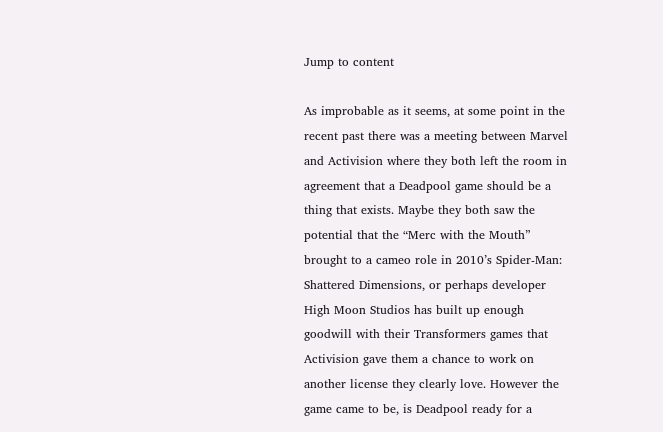Jump to content

As improbable as it seems, at some point in the recent past there was a meeting between Marvel and Activision where they both left the room in agreement that a Deadpool game should be a thing that exists. Maybe they both saw the potential that the “Merc with the Mouth” brought to a cameo role in 2010’s Spider-Man: Shattered Dimensions, or perhaps developer High Moon Studios has built up enough goodwill with their Transformers games that Activision gave them a chance to work on another license they clearly love. However the game came to be, is Deadpool ready for a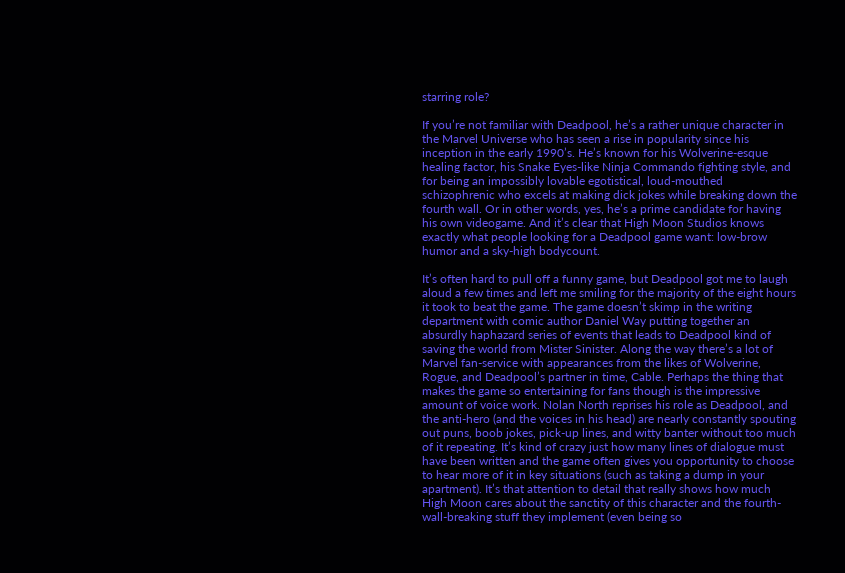starring role?

If you’re not familiar with Deadpool, he’s a rather unique character in the Marvel Universe who has seen a rise in popularity since his inception in the early 1990’s. He’s known for his Wolverine-esque healing factor, his Snake Eyes-like Ninja Commando fighting style, and for being an impossibly lovable egotistical, loud-mouthed schizophrenic who excels at making dick jokes while breaking down the fourth wall. Or in other words, yes, he’s a prime candidate for having his own videogame. And it’s clear that High Moon Studios knows exactly what people looking for a Deadpool game want: low-brow humor and a sky-high bodycount.

It’s often hard to pull off a funny game, but Deadpool got me to laugh aloud a few times and left me smiling for the majority of the eight hours it took to beat the game. The game doesn’t skimp in the writing department with comic author Daniel Way putting together an absurdly haphazard series of events that leads to Deadpool kind of saving the world from Mister Sinister. Along the way there’s a lot of Marvel fan-service with appearances from the likes of Wolverine, Rogue, and Deadpool’s partner in time, Cable. Perhaps the thing that makes the game so entertaining for fans though is the impressive amount of voice work. Nolan North reprises his role as Deadpool, and the anti-hero (and the voices in his head) are nearly constantly spouting out puns, boob jokes, pick-up lines, and witty banter without too much of it repeating. It’s kind of crazy just how many lines of dialogue must have been written and the game often gives you opportunity to choose to hear more of it in key situations (such as taking a dump in your apartment). It’s that attention to detail that really shows how much High Moon cares about the sanctity of this character and the fourth-wall-breaking stuff they implement (even being so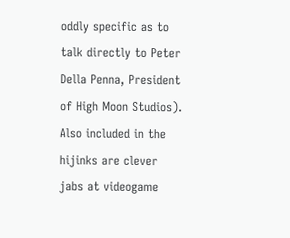oddly specific as to talk directly to Peter Della Penna, President of High Moon Studios). Also included in the hijinks are clever jabs at videogame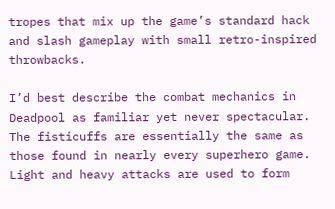tropes that mix up the game’s standard hack and slash gameplay with small retro-inspired throwbacks.

I’d best describe the combat mechanics in Deadpool as familiar yet never spectacular. The fisticuffs are essentially the same as those found in nearly every superhero game. Light and heavy attacks are used to form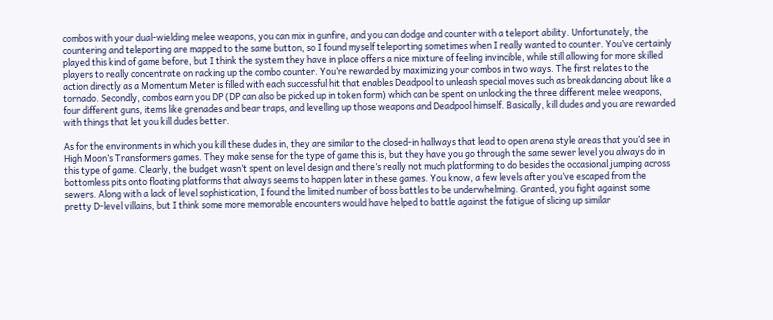combos with your dual-wielding melee weapons, you can mix in gunfire, and you can dodge and counter with a teleport ability. Unfortunately, the countering and teleporting are mapped to the same button, so I found myself teleporting sometimes when I really wanted to counter. You’ve certainly played this kind of game before, but I think the system they have in place offers a nice mixture of feeling invincible, while still allowing for more skilled players to really concentrate on racking up the combo counter. You’re rewarded by maximizing your combos in two ways. The first relates to the action directly as a Momentum Meter is filled with each successful hit that enables Deadpool to unleash special moves such as breakdancing about like a tornado. Secondly, combos earn you DP (DP can also be picked up in token form) which can be spent on unlocking the three different melee weapons, four different guns, items like grenades and bear traps, and levelling up those weapons and Deadpool himself. Basically, kill dudes and you are rewarded with things that let you kill dudes better.

As for the environments in which you kill these dudes in, they are similar to the closed-in hallways that lead to open arena style areas that you’d see in High Moon’s Transformers games. They make sense for the type of game this is, but they have you go through the same sewer level you always do in this type of game. Clearly, the budget wasn’t spent on level design and there’s really not much platforming to do besides the occasional jumping across bottomless pits onto floating platforms that always seems to happen later in these games. You know, a few levels after you’ve escaped from the sewers. Along with a lack of level sophistication, I found the limited number of boss battles to be underwhelming. Granted, you fight against some pretty D-level villains, but I think some more memorable encounters would have helped to battle against the fatigue of slicing up similar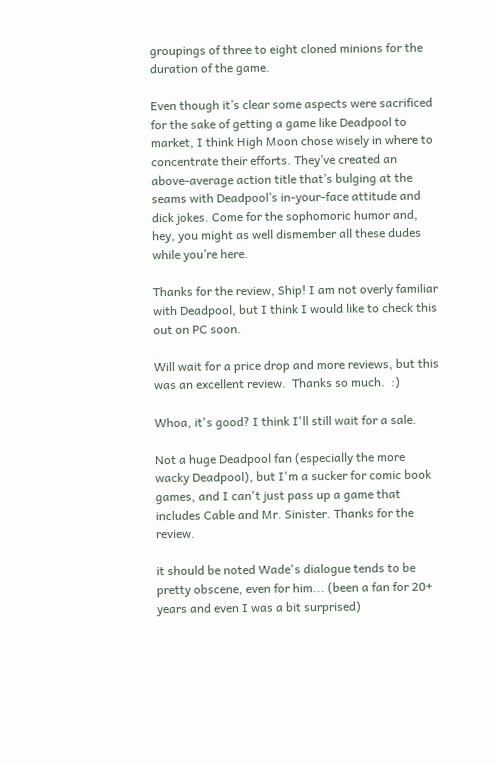groupings of three to eight cloned minions for the duration of the game.

Even though it’s clear some aspects were sacrificed for the sake of getting a game like Deadpool to market, I think High Moon chose wisely in where to concentrate their efforts. They’ve created an above-average action title that’s bulging at the seams with Deadpool’s in-your-face attitude and dick jokes. Come for the sophomoric humor and, hey, you might as well dismember all these dudes while you’re here.

Thanks for the review, Ship! I am not overly familiar with Deadpool, but I think I would like to check this out on PC soon.

Will wait for a price drop and more reviews, but this was an excellent review.  Thanks so much.  :)

Whoa, it's good? I think I'll still wait for a sale.

Not a huge Deadpool fan (especially the more wacky Deadpool), but I'm a sucker for comic book games, and I can't just pass up a game that includes Cable and Mr. Sinister. Thanks for the review.

it should be noted Wade's dialogue tends to be pretty obscene, even for him... (been a fan for 20+ years and even I was a bit surprised)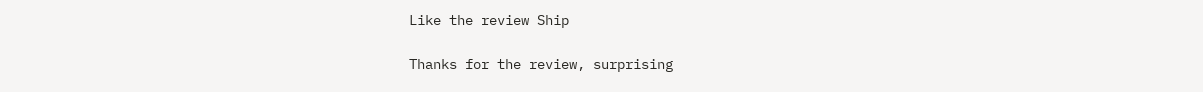Like the review Ship

Thanks for the review, surprising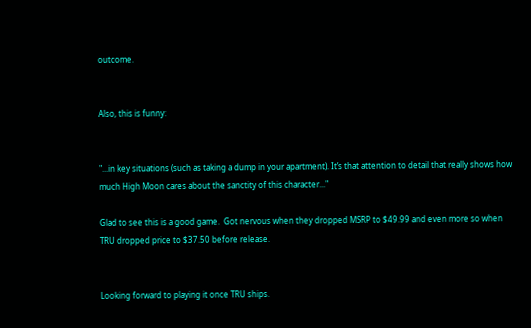outcome.


Also, this is funny:


"...in key situations (such as taking a dump in your apartment). It’s that attention to detail that really shows how much High Moon cares about the sanctity of this character..."

Glad to see this is a good game.  Got nervous when they dropped MSRP to $49.99 and even more so when TRU dropped price to $37.50 before release.


Looking forward to playing it once TRU ships.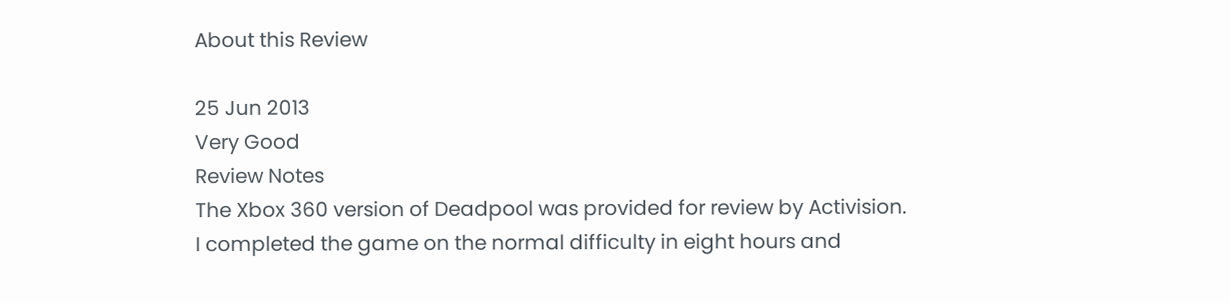About this Review

25 Jun 2013
Very Good
Review Notes
The Xbox 360 version of Deadpool was provided for review by Activision. I completed the game on the normal difficulty in eight hours and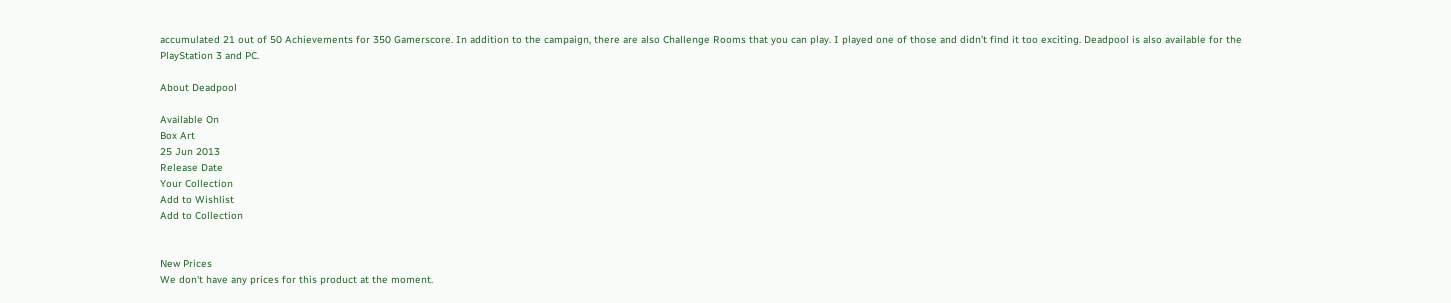accumulated 21 out of 50 Achievements for 350 Gamerscore. In addition to the campaign, there are also Challenge Rooms that you can play. I played one of those and didn’t find it too exciting. Deadpool is also available for the PlayStation 3 and PC.

About Deadpool

Available On
Box Art
25 Jun 2013
Release Date
Your Collection
Add to Wishlist
Add to Collection


New Prices
We don't have any prices for this product at the moment.